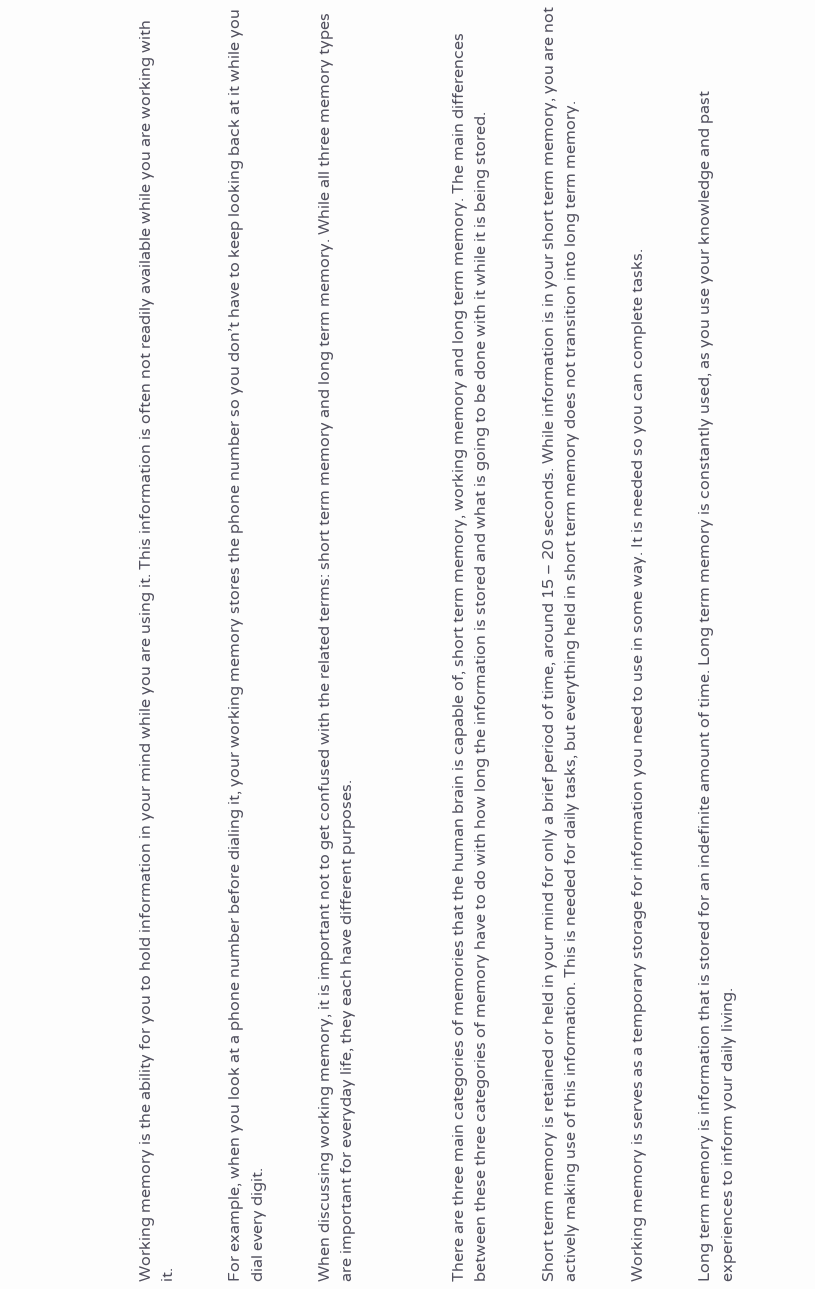Working memory is the ability for you to hold information in your mind while you are using it. This information is often not readily available while you are working with it.


For example, when you look at a phone number before dialing it, your working memory stores the phone number so you don’t have to keep looking back at it while you dial every digit.


When discussing working memory, it is important not to get confused with the related terms: short term memory and long term memory. While all three memory types are important for everyday life, they each have different purposes.




There are three main categories of memories that the human brain is capable of, short term memory, working memory and long term memory. The main differences between these three categories of memory have to do with how long the information is stored and what is going to be done with it while it is being stored.


Short term memory is retained or held in your mind for only a brief period of time, around 15 – 20 seconds. While information is in your short term memory, you are not actively making use of this information. This is needed for daily tasks, but everything held in short term memory does not transition into long term memory.


Working memory is serves as a temporary storage for information you need to use in some way. It is needed so you can complete tasks.


Long term memory is information that is stored for an indefinite amount of time. Long term memory is constantly used, as you use your knowledge and past experiences to inform your daily living.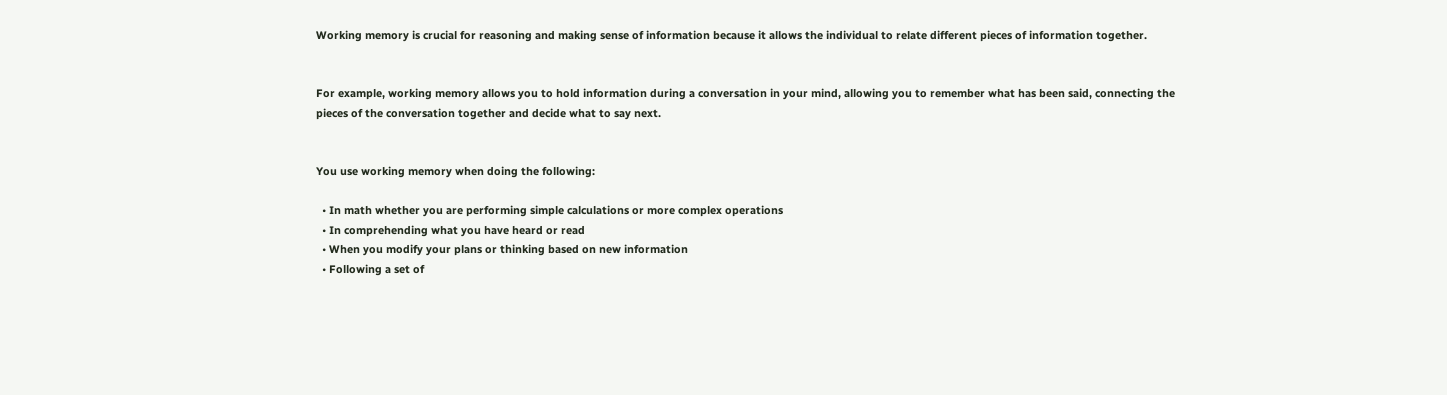Working memory is crucial for reasoning and making sense of information because it allows the individual to relate different pieces of information together.


For example, working memory allows you to hold information during a conversation in your mind, allowing you to remember what has been said, connecting the pieces of the conversation together and decide what to say next.


You use working memory when doing the following:

  • In math whether you are performing simple calculations or more complex operations
  • In comprehending what you have heard or read
  • When you modify your plans or thinking based on new information
  • Following a set of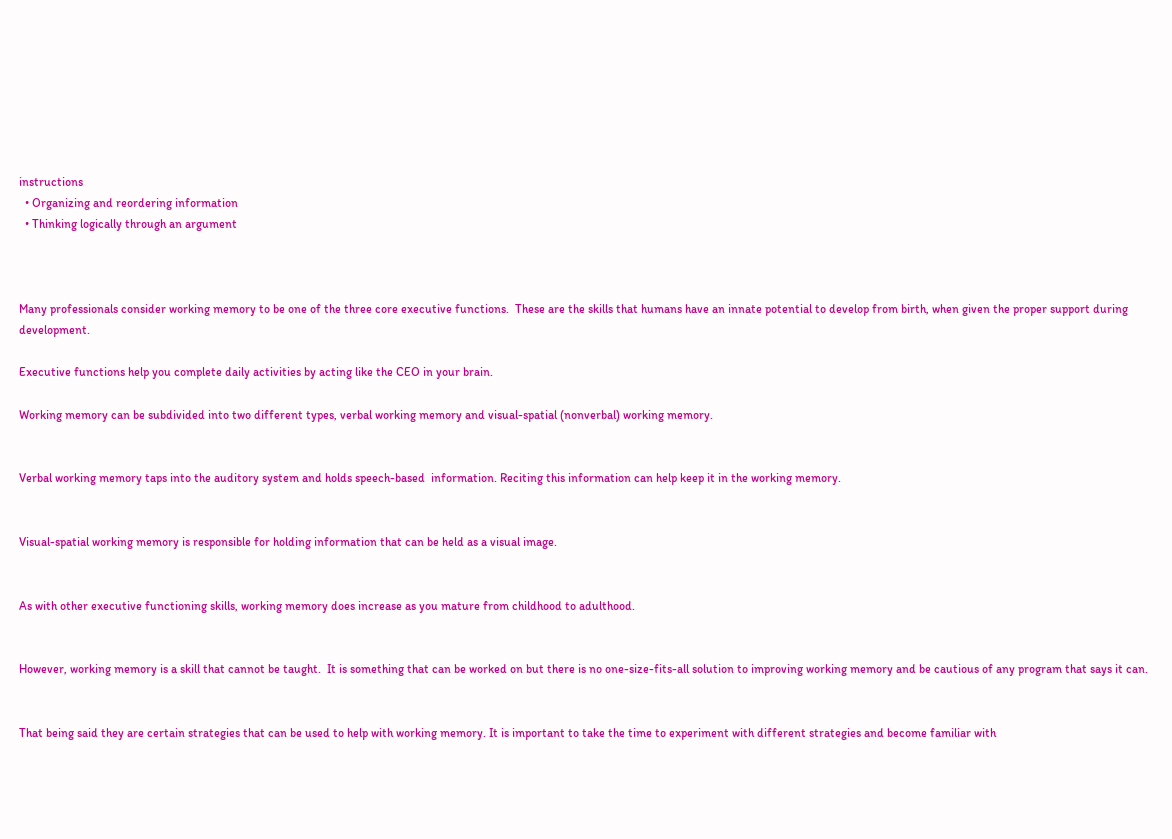instructions
  • Organizing and reordering information
  • Thinking logically through an argument



Many professionals consider working memory to be one of the three core executive functions.  These are the skills that humans have an innate potential to develop from birth, when given the proper support during development.

Executive functions help you complete daily activities by acting like the CEO in your brain.

Working memory can be subdivided into two different types, verbal working memory and visual-spatial (nonverbal) working memory.


Verbal working memory taps into the auditory system and holds speech-based  information. Reciting this information can help keep it in the working memory.


Visual-spatial working memory is responsible for holding information that can be held as a visual image.


As with other executive functioning skills, working memory does increase as you mature from childhood to adulthood.


However, working memory is a skill that cannot be taught.  It is something that can be worked on but there is no one-size-fits-all solution to improving working memory and be cautious of any program that says it can.


That being said they are certain strategies that can be used to help with working memory. It is important to take the time to experiment with different strategies and become familiar with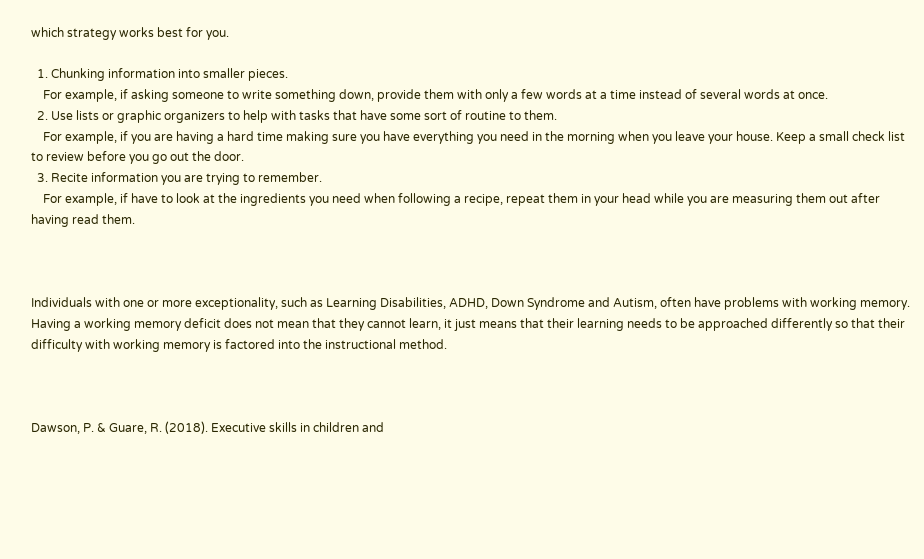which strategy works best for you.

  1. Chunking information into smaller pieces.
    For example, if asking someone to write something down, provide them with only a few words at a time instead of several words at once.
  2. Use lists or graphic organizers to help with tasks that have some sort of routine to them.
    For example, if you are having a hard time making sure you have everything you need in the morning when you leave your house. Keep a small check list to review before you go out the door.
  3. Recite information you are trying to remember.
    For example, if have to look at the ingredients you need when following a recipe, repeat them in your head while you are measuring them out after having read them.



Individuals with one or more exceptionality, such as Learning Disabilities, ADHD, Down Syndrome and Autism, often have problems with working memory.  Having a working memory deficit does not mean that they cannot learn, it just means that their learning needs to be approached differently so that their difficulty with working memory is factored into the instructional method.



Dawson, P. & Guare, R. (2018). Executive skills in children and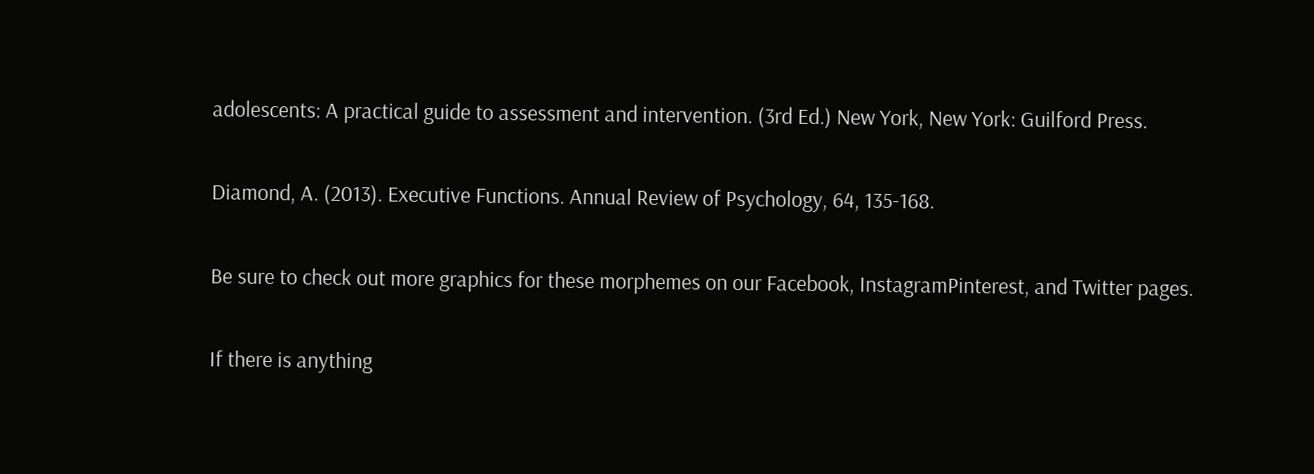adolescents: A practical guide to assessment and intervention. (3rd Ed.) New York, New York: Guilford Press.

Diamond, A. (2013). Executive Functions. Annual Review of Psychology, 64, 135-168.

Be sure to check out more graphics for these morphemes on our Facebook, InstagramPinterest, and Twitter pages.

If there is anything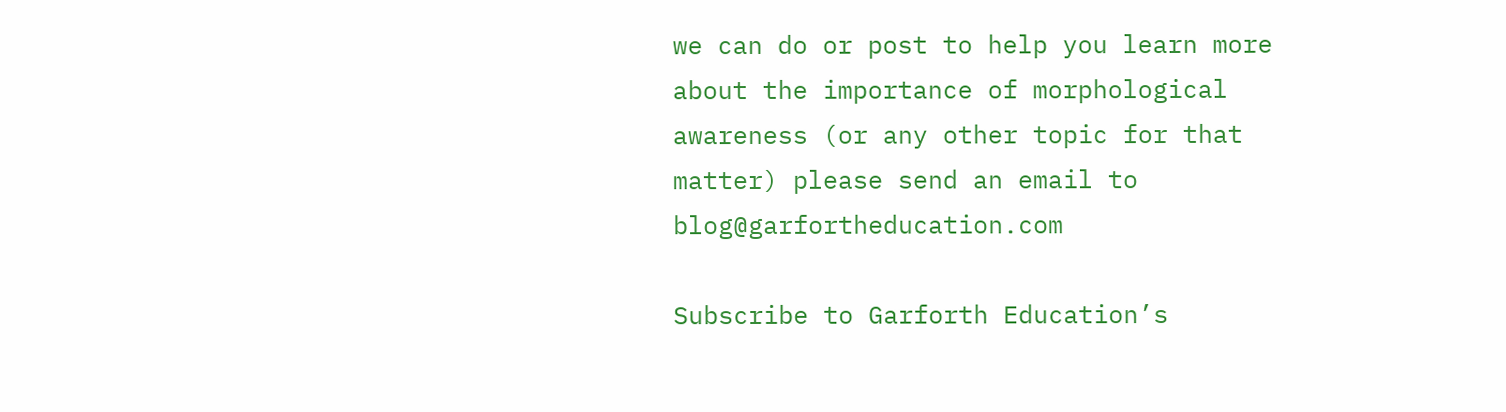we can do or post to help you learn more about the importance of morphological awareness (or any other topic for that matter) please send an email to blog@garfortheducation.com

Subscribe to Garforth Education’s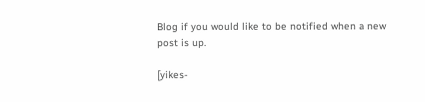Blog if you would like to be notified when a new post is up.

[yikes-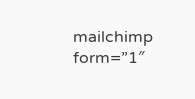mailchimp form=”1″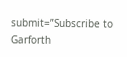submit=”Subscribe to Garforth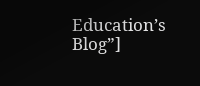Education’s Blog”]